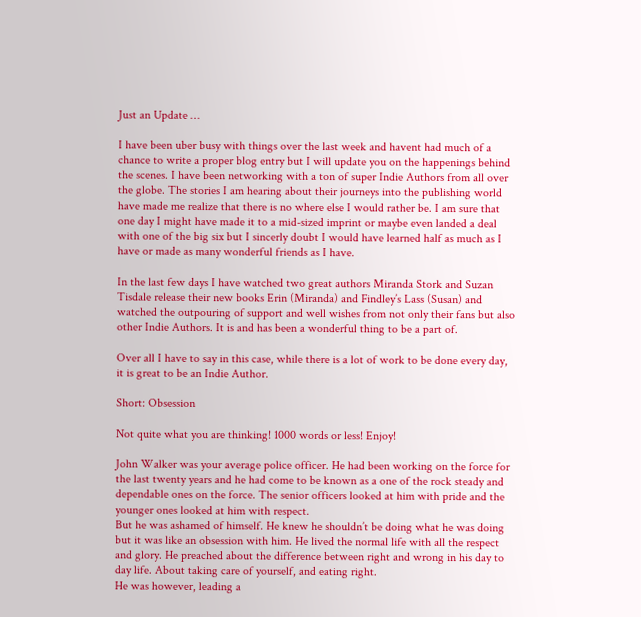Just an Update …

I have been uber busy with things over the last week and havent had much of a chance to write a proper blog entry but I will update you on the happenings behind the scenes. I have been networking with a ton of super Indie Authors from all over the globe. The stories I am hearing about their journeys into the publishing world have made me realize that there is no where else I would rather be. I am sure that one day I might have made it to a mid-sized imprint or maybe even landed a deal with one of the big six but I sincerly doubt I would have learned half as much as I have or made as many wonderful friends as I have.

In the last few days I have watched two great authors Miranda Stork and Suzan Tisdale release their new books Erin (Miranda) and Findley’s Lass (Susan) and watched the outpouring of support and well wishes from not only their fans but also other Indie Authors. It is and has been a wonderful thing to be a part of.

Over all I have to say in this case, while there is a lot of work to be done every day, it is great to be an Indie Author.

Short: Obsession

Not quite what you are thinking! 1000 words or less! Enjoy!

John Walker was your average police officer. He had been working on the force for the last twenty years and he had come to be known as a one of the rock steady and dependable ones on the force. The senior officers looked at him with pride and the younger ones looked at him with respect.
But he was ashamed of himself. He knew he shouldn’t be doing what he was doing but it was like an obsession with him. He lived the normal life with all the respect and glory. He preached about the difference between right and wrong in his day to day life. About taking care of yourself, and eating right.
He was however, leading a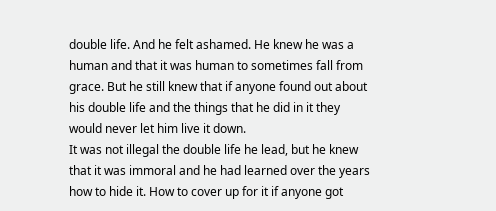double life. And he felt ashamed. He knew he was a human and that it was human to sometimes fall from grace. But he still knew that if anyone found out about his double life and the things that he did in it they would never let him live it down.
It was not illegal the double life he lead, but he knew that it was immoral and he had learned over the years how to hide it. How to cover up for it if anyone got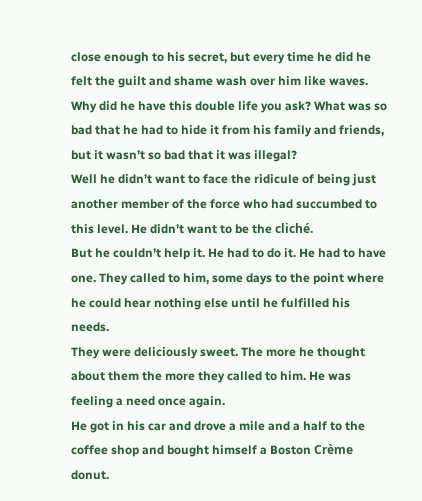close enough to his secret, but every time he did he felt the guilt and shame wash over him like waves.
Why did he have this double life you ask? What was so bad that he had to hide it from his family and friends, but it wasn’t so bad that it was illegal?
Well he didn’t want to face the ridicule of being just another member of the force who had succumbed to this level. He didn’t want to be the cliché.
But he couldn’t help it. He had to do it. He had to have one. They called to him, some days to the point where he could hear nothing else until he fulfilled his needs.
They were deliciously sweet. The more he thought about them the more they called to him. He was feeling a need once again.
He got in his car and drove a mile and a half to the coffee shop and bought himself a Boston Crème donut.